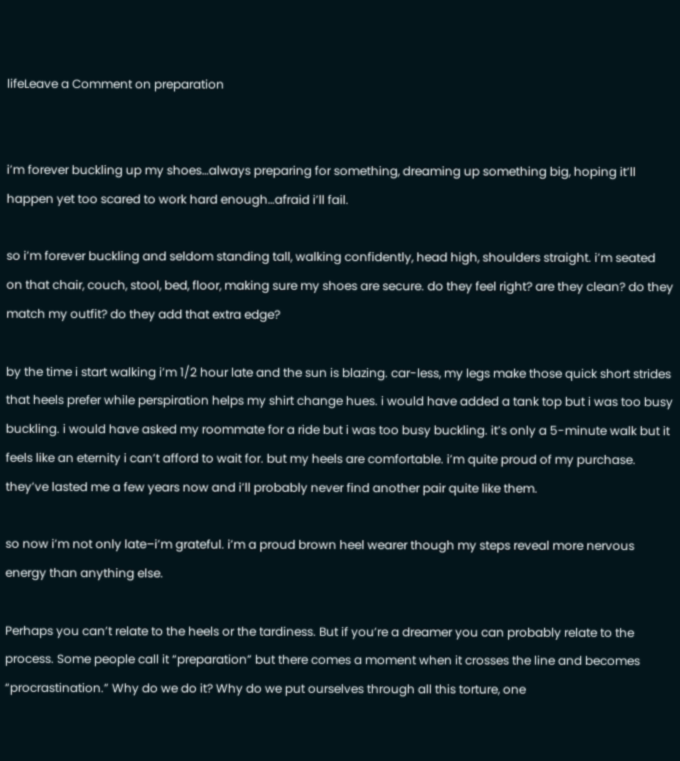lifeLeave a Comment on preparation


i’m forever buckling up my shoes…always preparing for something, dreaming up something big, hoping it’ll happen yet too scared to work hard enough…afraid i’ll fail.

so i’m forever buckling and seldom standing tall, walking confidently, head high, shoulders straight. i’m seated on that chair, couch, stool, bed, floor, making sure my shoes are secure. do they feel right? are they clean? do they match my outfit? do they add that extra edge?

by the time i start walking i’m 1/2 hour late and the sun is blazing. car-less, my legs make those quick short strides that heels prefer while perspiration helps my shirt change hues. i would have added a tank top but i was too busy buckling. i would have asked my roommate for a ride but i was too busy buckling. it’s only a 5-minute walk but it feels like an eternity i can’t afford to wait for. but my heels are comfortable. i’m quite proud of my purchase. they’ve lasted me a few years now and i’ll probably never find another pair quite like them.

so now i’m not only late–i’m grateful. i’m a proud brown heel wearer though my steps reveal more nervous energy than anything else.

Perhaps you can’t relate to the heels or the tardiness. But if you’re a dreamer you can probably relate to the process. Some people call it “preparation” but there comes a moment when it crosses the line and becomes “procrastination.” Why do we do it? Why do we put ourselves through all this torture, one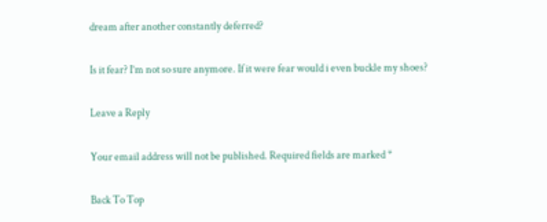dream after another constantly deferred?

Is it fear? I’m not so sure anymore. If it were fear would i even buckle my shoes?

Leave a Reply

Your email address will not be published. Required fields are marked *

Back To Top